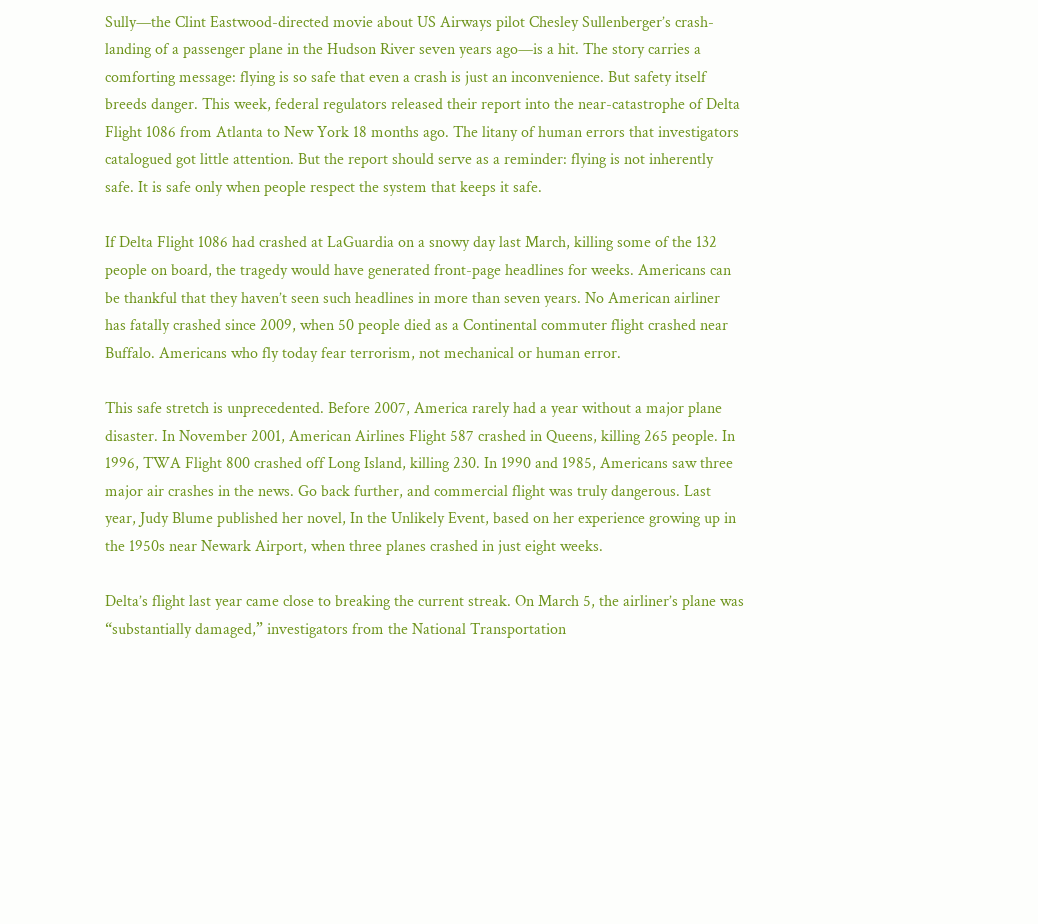Sully—the Clint Eastwood-directed movie about US Airways pilot Chesley Sullenberger’s crash-landing of a passenger plane in the Hudson River seven years ago—is a hit. The story carries a comforting message: flying is so safe that even a crash is just an inconvenience. But safety itself breeds danger. This week, federal regulators released their report into the near-catastrophe of Delta Flight 1086 from Atlanta to New York 18 months ago. The litany of human errors that investigators catalogued got little attention. But the report should serve as a reminder: flying is not inherently safe. It is safe only when people respect the system that keeps it safe.

If Delta Flight 1086 had crashed at LaGuardia on a snowy day last March, killing some of the 132 people on board, the tragedy would have generated front-page headlines for weeks. Americans can be thankful that they haven’t seen such headlines in more than seven years. No American airliner has fatally crashed since 2009, when 50 people died as a Continental commuter flight crashed near Buffalo. Americans who fly today fear terrorism, not mechanical or human error.

This safe stretch is unprecedented. Before 2007, America rarely had a year without a major plane disaster. In November 2001, American Airlines Flight 587 crashed in Queens, killing 265 people. In 1996, TWA Flight 800 crashed off Long Island, killing 230. In 1990 and 1985, Americans saw three major air crashes in the news. Go back further, and commercial flight was truly dangerous. Last year, Judy Blume published her novel, In the Unlikely Event, based on her experience growing up in the 1950s near Newark Airport, when three planes crashed in just eight weeks.

Delta’s flight last year came close to breaking the current streak. On March 5, the airliner’s plane was “substantially damaged,” investigators from the National Transportation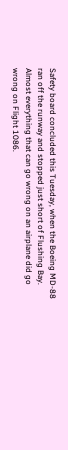Safety board concluded this Tuesday, when the Boeing MD-88 ran off the runway and stopped just short of Flushing Bay. Almost everything that can go wrong on an airplane did go wrong on Flight 1086.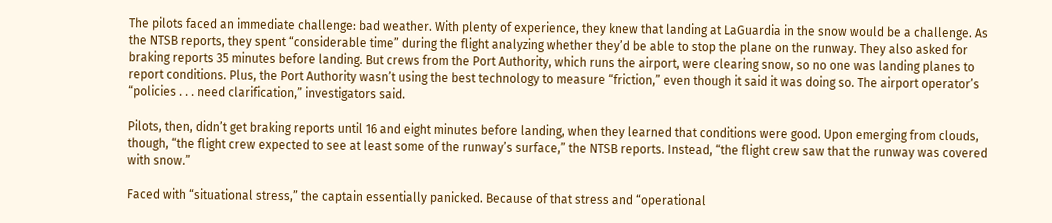The pilots faced an immediate challenge: bad weather. With plenty of experience, they knew that landing at LaGuardia in the snow would be a challenge. As the NTSB reports, they spent “considerable time” during the flight analyzing whether they’d be able to stop the plane on the runway. They also asked for braking reports 35 minutes before landing. But crews from the Port Authority, which runs the airport, were clearing snow, so no one was landing planes to report conditions. Plus, the Port Authority wasn’t using the best technology to measure “friction,” even though it said it was doing so. The airport operator’s “policies . . . need clarification,” investigators said.

Pilots, then, didn’t get braking reports until 16 and eight minutes before landing, when they learned that conditions were good. Upon emerging from clouds, though, “the flight crew expected to see at least some of the runway’s surface,” the NTSB reports. Instead, “the flight crew saw that the runway was covered with snow.”

Faced with “situational stress,” the captain essentially panicked. Because of that stress and “operational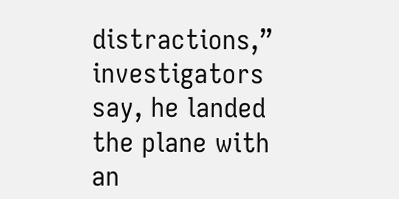distractions,” investigators say, he landed the plane with an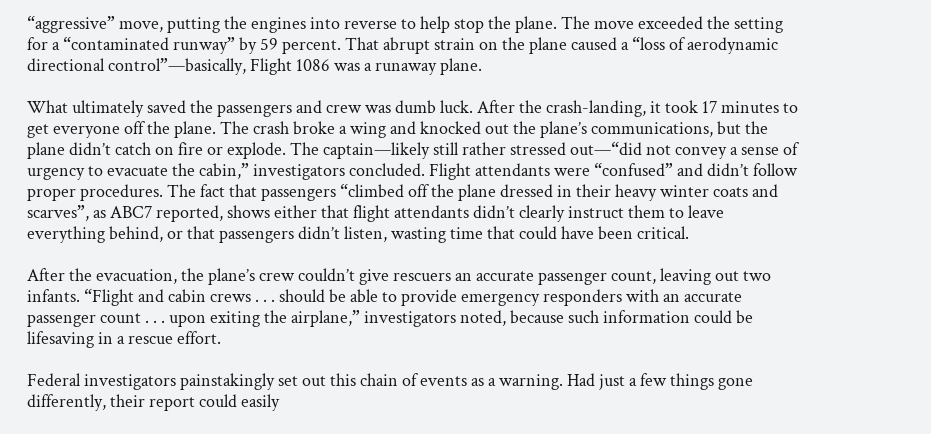“aggressive” move, putting the engines into reverse to help stop the plane. The move exceeded the setting for a “contaminated runway” by 59 percent. That abrupt strain on the plane caused a “loss of aerodynamic directional control”—basically, Flight 1086 was a runaway plane.

What ultimately saved the passengers and crew was dumb luck. After the crash-landing, it took 17 minutes to get everyone off the plane. The crash broke a wing and knocked out the plane’s communications, but the plane didn’t catch on fire or explode. The captain—likely still rather stressed out—“did not convey a sense of urgency to evacuate the cabin,” investigators concluded. Flight attendants were “confused” and didn’t follow proper procedures. The fact that passengers “climbed off the plane dressed in their heavy winter coats and scarves”, as ABC7 reported, shows either that flight attendants didn’t clearly instruct them to leave everything behind, or that passengers didn’t listen, wasting time that could have been critical.

After the evacuation, the plane’s crew couldn’t give rescuers an accurate passenger count, leaving out two infants. “Flight and cabin crews . . . should be able to provide emergency responders with an accurate passenger count . . . upon exiting the airplane,” investigators noted, because such information could be lifesaving in a rescue effort.

Federal investigators painstakingly set out this chain of events as a warning. Had just a few things gone differently, their report could easily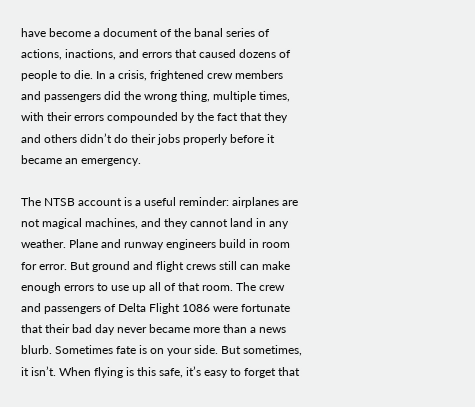have become a document of the banal series of actions, inactions, and errors that caused dozens of people to die. In a crisis, frightened crew members and passengers did the wrong thing, multiple times, with their errors compounded by the fact that they and others didn’t do their jobs properly before it became an emergency.

The NTSB account is a useful reminder: airplanes are not magical machines, and they cannot land in any weather. Plane and runway engineers build in room for error. But ground and flight crews still can make enough errors to use up all of that room. The crew and passengers of Delta Flight 1086 were fortunate that their bad day never became more than a news blurb. Sometimes fate is on your side. But sometimes, it isn’t. When flying is this safe, it’s easy to forget that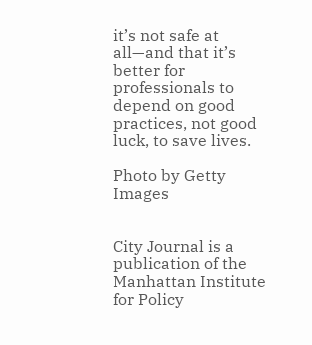it’s not safe at all—and that it’s better for professionals to depend on good practices, not good luck, to save lives.

Photo by Getty Images


City Journal is a publication of the Manhattan Institute for Policy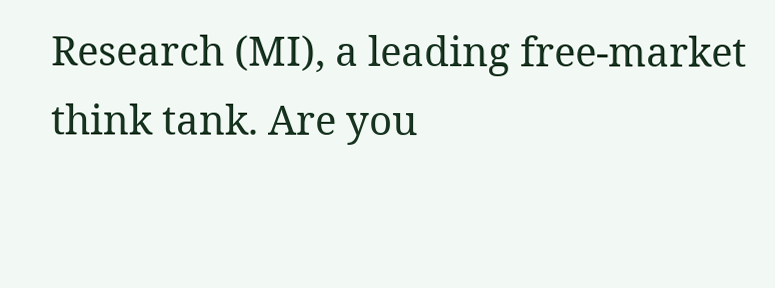Research (MI), a leading free-market think tank. Are you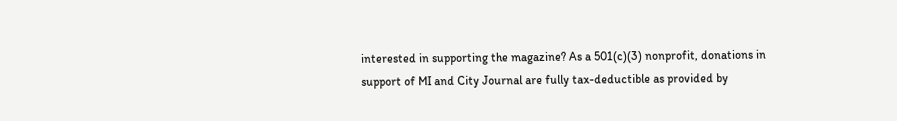interested in supporting the magazine? As a 501(c)(3) nonprofit, donations in support of MI and City Journal are fully tax-deductible as provided by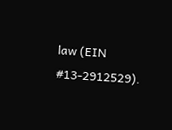law (EIN #13-2912529).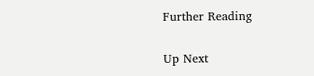Further Reading

Up Next